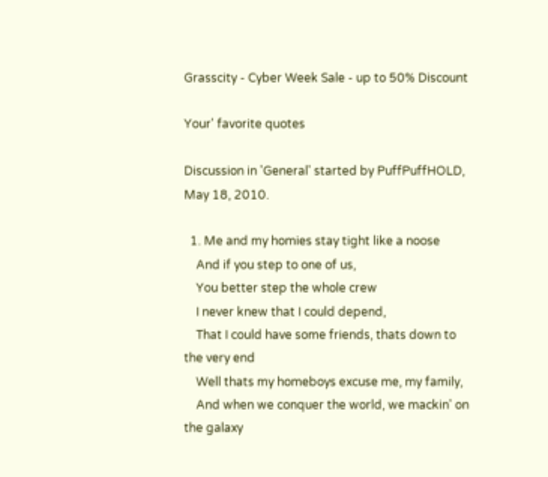Grasscity - Cyber Week Sale - up to 50% Discount

Your' favorite quotes

Discussion in 'General' started by PuffPuffHOLD, May 18, 2010.

  1. Me and my homies stay tight like a noose
    And if you step to one of us,
    You better step the whole crew
    I never knew that I could depend,
    That I could have some friends, thats down to the very end
    Well thats my homeboys excuse me, my family,
    And when we conquer the world, we mackin' on the galaxy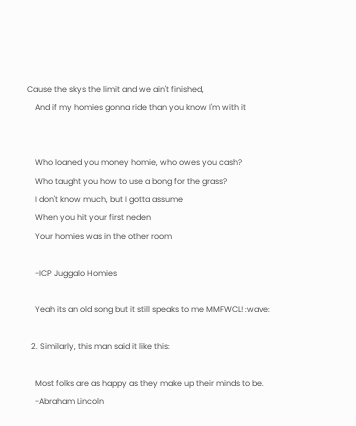Cause the skys the limit and we ain't finished,
    And if my homies gonna ride than you know I'm with it


    Who loaned you money homie, who owes you cash?
    Who taught you how to use a bong for the grass?
    I don't know much, but I gotta assume
    When you hit your first neden
    Your homies was in the other room

    -ICP Juggalo Homies

    Yeah its an old song but it still speaks to me MMFWCL! :wave:

  2. Similarly, this man said it like this:

    Most folks are as happy as they make up their minds to be.
    -Abraham Lincoln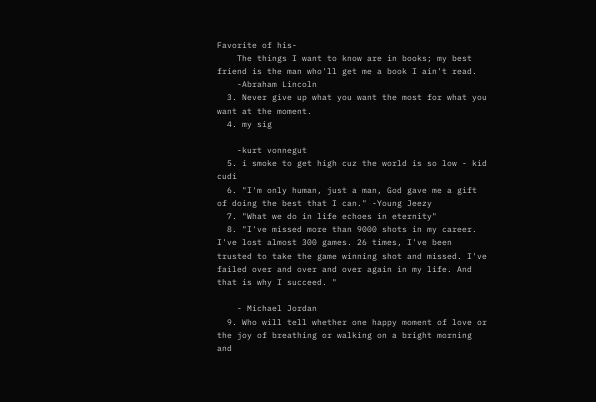Favorite of his-
    The things I want to know are in books; my best friend is the man who'll get me a book I ain't read.
    -Abraham Lincoln
  3. Never give up what you want the most for what you want at the moment.
  4. my sig

    -kurt vonnegut
  5. i smoke to get high cuz the world is so low - kid cudi
  6. "I'm only human, just a man, God gave me a gift of doing the best that I can." -Young Jeezy
  7. "What we do in life echoes in eternity"
  8. "I've missed more than 9000 shots in my career. I've lost almost 300 games. 26 times, I've been trusted to take the game winning shot and missed. I've failed over and over and over again in my life. And that is why I succeed. "

    - Michael Jordan
  9. Who will tell whether one happy moment of love or the joy of breathing or walking on a bright morning and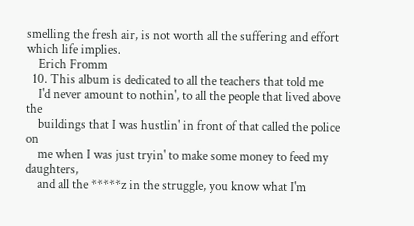smelling the fresh air, is not worth all the suffering and effort which life implies.
    Erich Fromm
  10. This album is dedicated to all the teachers that told me
    I'd never amount to nothin', to all the people that lived above the
    buildings that I was hustlin' in front of that called the police on
    me when I was just tryin' to make some money to feed my daughters,
    and all the *****z in the struggle, you know what I'm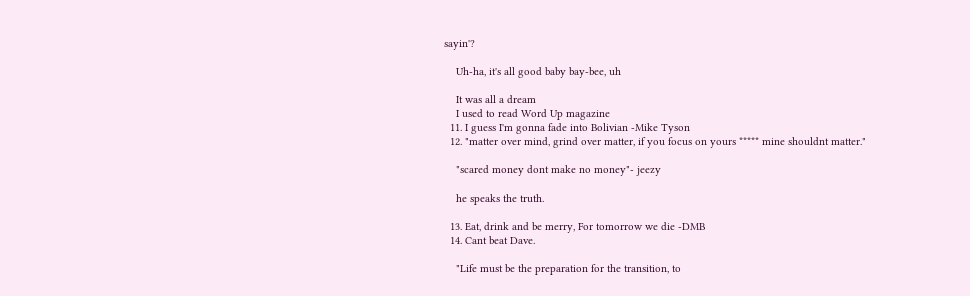sayin'?

    Uh-ha, it's all good baby bay-bee, uh

    It was all a dream
    I used to read Word Up magazine
  11. I guess I'm gonna fade into Bolivian -Mike Tyson
  12. "matter over mind, grind over matter, if you focus on yours ***** mine shouldnt matter."

    "scared money dont make no money"- jeezy

    he speaks the truth.

  13. Eat, drink and be merry, For tomorrow we die -DMB
  14. Cant beat Dave.

    "Life must be the preparation for the transition, to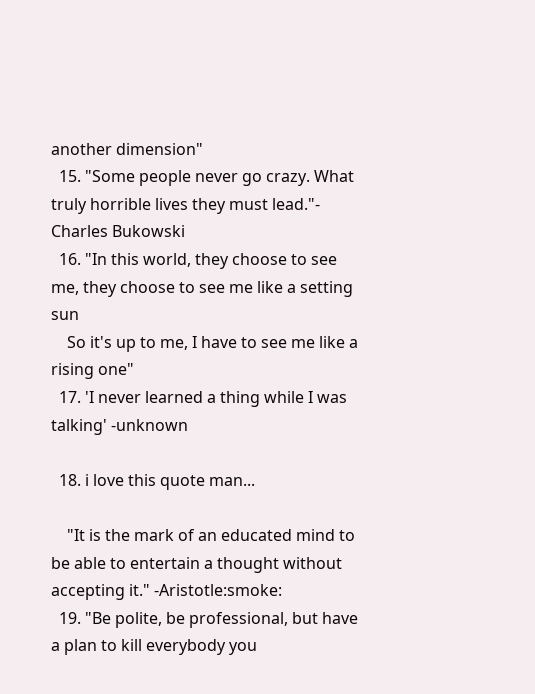another dimension"
  15. "Some people never go crazy. What truly horrible lives they must lead."- Charles Bukowski
  16. "In this world, they choose to see me, they choose to see me like a setting sun
    So it's up to me, I have to see me like a rising one"
  17. 'I never learned a thing while I was talking' -unknown

  18. i love this quote man...

    "It is the mark of an educated mind to be able to entertain a thought without accepting it." -Aristotle:smoke:
  19. "Be polite, be professional, but have a plan to kill everybody you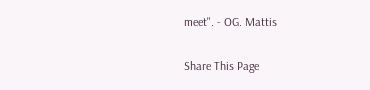meet". - OG. Mattis

Share This Page